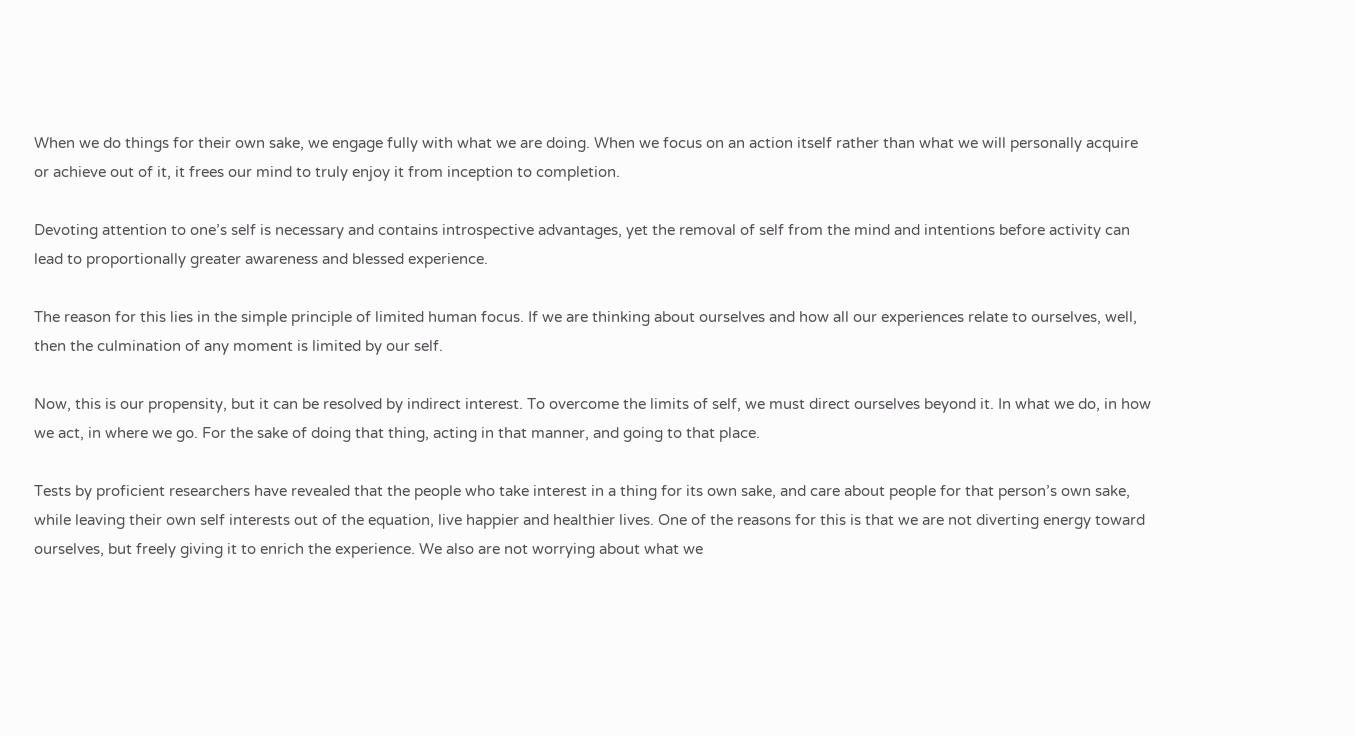When we do things for their own sake, we engage fully with what we are doing. When we focus on an action itself rather than what we will personally acquire or achieve out of it, it frees our mind to truly enjoy it from inception to completion.

Devoting attention to one’s self is necessary and contains introspective advantages, yet the removal of self from the mind and intentions before activity can lead to proportionally greater awareness and blessed experience.

The reason for this lies in the simple principle of limited human focus. If we are thinking about ourselves and how all our experiences relate to ourselves, well, then the culmination of any moment is limited by our self.

Now, this is our propensity, but it can be resolved by indirect interest. To overcome the limits of self, we must direct ourselves beyond it. In what we do, in how we act, in where we go. For the sake of doing that thing, acting in that manner, and going to that place.

Tests by proficient researchers have revealed that the people who take interest in a thing for its own sake, and care about people for that person’s own sake, while leaving their own self interests out of the equation, live happier and healthier lives. One of the reasons for this is that we are not diverting energy toward ourselves, but freely giving it to enrich the experience. We also are not worrying about what we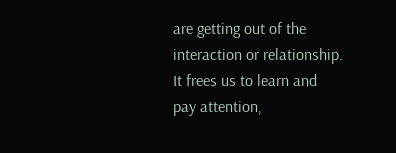are getting out of the interaction or relationship. It frees us to learn and pay attention,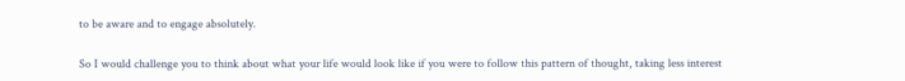to be aware and to engage absolutely.

So I would challenge you to think about what your life would look like if you were to follow this pattern of thought, taking less interest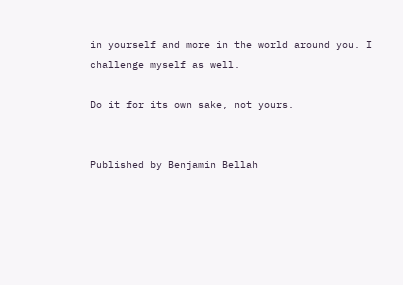in yourself and more in the world around you. I challenge myself as well.

Do it for its own sake, not yours.


Published by Benjamin Bellah